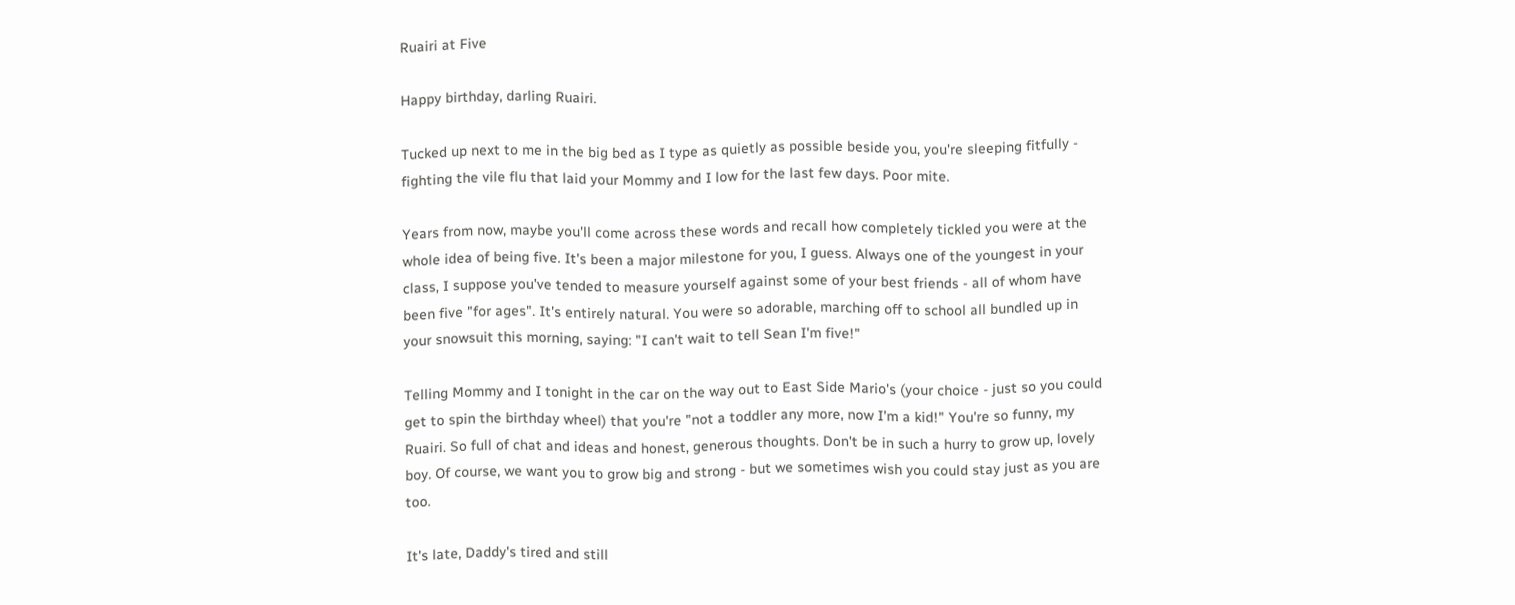Ruairi at Five

Happy birthday, darling Ruairi.

Tucked up next to me in the big bed as I type as quietly as possible beside you, you're sleeping fitfully - fighting the vile flu that laid your Mommy and I low for the last few days. Poor mite.

Years from now, maybe you'll come across these words and recall how completely tickled you were at the whole idea of being five. It's been a major milestone for you, I guess. Always one of the youngest in your class, I suppose you've tended to measure yourself against some of your best friends - all of whom have been five "for ages". It's entirely natural. You were so adorable, marching off to school all bundled up in your snowsuit this morning, saying: "I can't wait to tell Sean I'm five!"

Telling Mommy and I tonight in the car on the way out to East Side Mario's (your choice - just so you could get to spin the birthday wheel) that you're "not a toddler any more, now I'm a kid!" You're so funny, my Ruairi. So full of chat and ideas and honest, generous thoughts. Don't be in such a hurry to grow up, lovely boy. Of course, we want you to grow big and strong - but we sometimes wish you could stay just as you are too.

It's late, Daddy's tired and still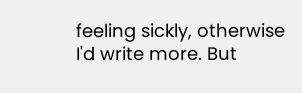feeling sickly, otherwise I'd write more. But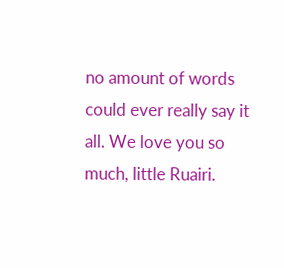no amount of words could ever really say it all. We love you so much, little Ruairi.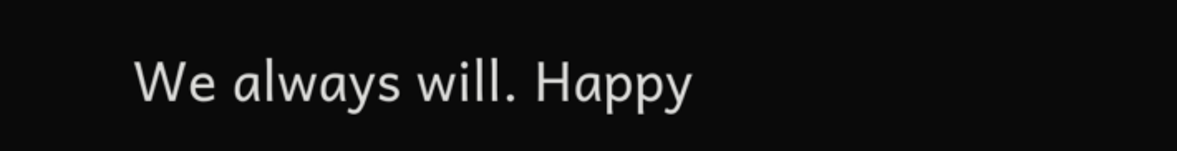We always will. Happy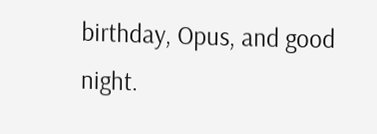birthday, Opus, and good night.